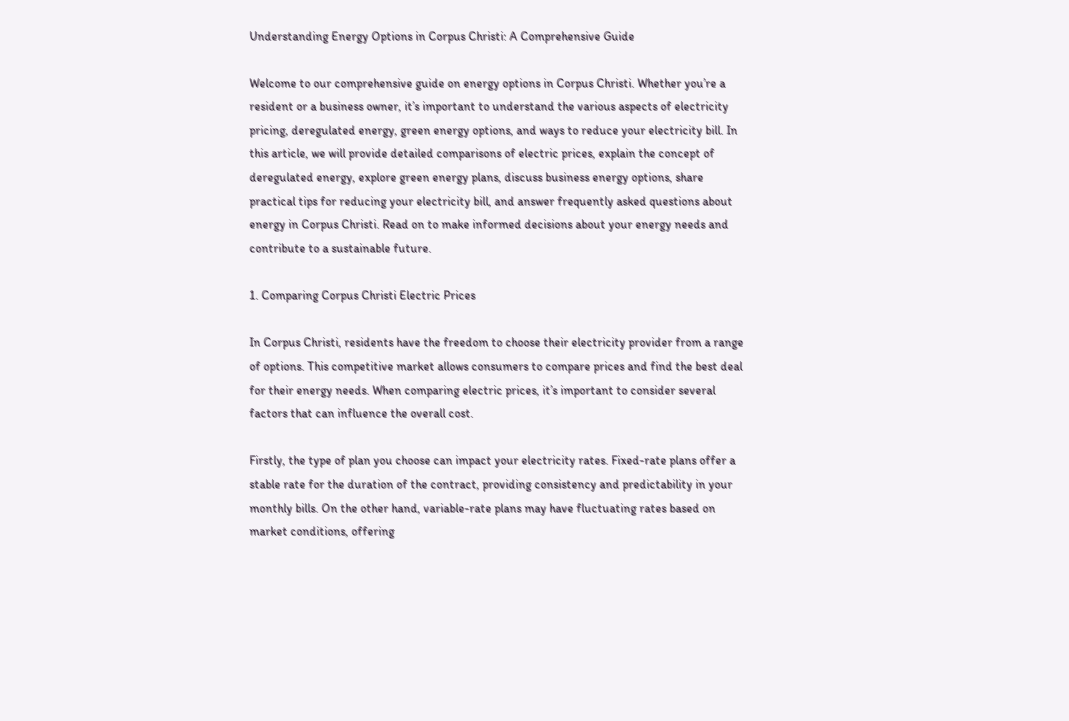Understanding Energy Options in Corpus Christi: A Comprehensive Guide

Welcome to our comprehensive guide on energy options in Corpus Christi. Whether you’re a resident or a business owner, it’s important to understand the various aspects of electricity pricing, deregulated energy, green energy options, and ways to reduce your electricity bill. In this article, we will provide detailed comparisons of electric prices, explain the concept of deregulated energy, explore green energy plans, discuss business energy options, share practical tips for reducing your electricity bill, and answer frequently asked questions about energy in Corpus Christi. Read on to make informed decisions about your energy needs and contribute to a sustainable future.

1. Comparing Corpus Christi Electric Prices

In Corpus Christi, residents have the freedom to choose their electricity provider from a range of options. This competitive market allows consumers to compare prices and find the best deal for their energy needs. When comparing electric prices, it’s important to consider several factors that can influence the overall cost.

Firstly, the type of plan you choose can impact your electricity rates. Fixed-rate plans offer a stable rate for the duration of the contract, providing consistency and predictability in your monthly bills. On the other hand, variable-rate plans may have fluctuating rates based on market conditions, offering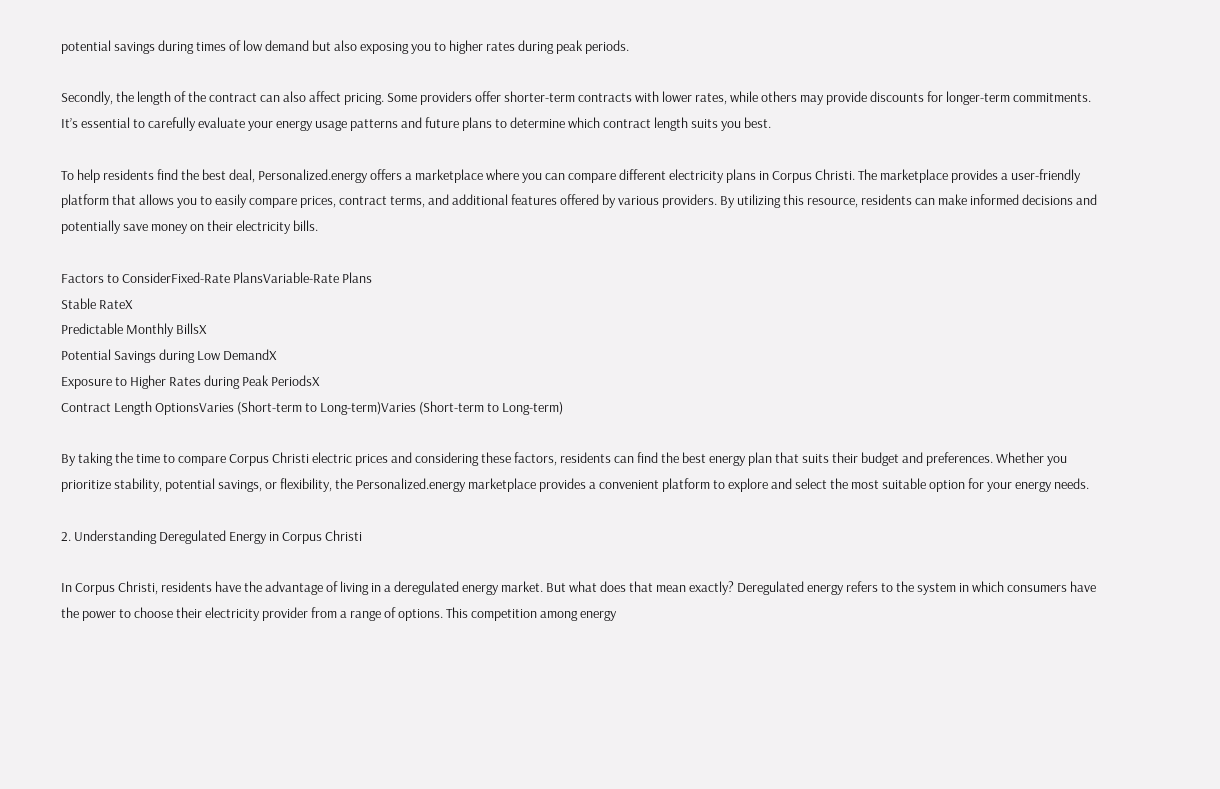potential savings during times of low demand but also exposing you to higher rates during peak periods.

Secondly, the length of the contract can also affect pricing. Some providers offer shorter-term contracts with lower rates, while others may provide discounts for longer-term commitments. It’s essential to carefully evaluate your energy usage patterns and future plans to determine which contract length suits you best.

To help residents find the best deal, Personalized.energy offers a marketplace where you can compare different electricity plans in Corpus Christi. The marketplace provides a user-friendly platform that allows you to easily compare prices, contract terms, and additional features offered by various providers. By utilizing this resource, residents can make informed decisions and potentially save money on their electricity bills.

Factors to ConsiderFixed-Rate PlansVariable-Rate Plans
Stable RateX
Predictable Monthly BillsX
Potential Savings during Low DemandX
Exposure to Higher Rates during Peak PeriodsX
Contract Length OptionsVaries (Short-term to Long-term)Varies (Short-term to Long-term)

By taking the time to compare Corpus Christi electric prices and considering these factors, residents can find the best energy plan that suits their budget and preferences. Whether you prioritize stability, potential savings, or flexibility, the Personalized.energy marketplace provides a convenient platform to explore and select the most suitable option for your energy needs.

2. Understanding Deregulated Energy in Corpus Christi

In Corpus Christi, residents have the advantage of living in a deregulated energy market. But what does that mean exactly? Deregulated energy refers to the system in which consumers have the power to choose their electricity provider from a range of options. This competition among energy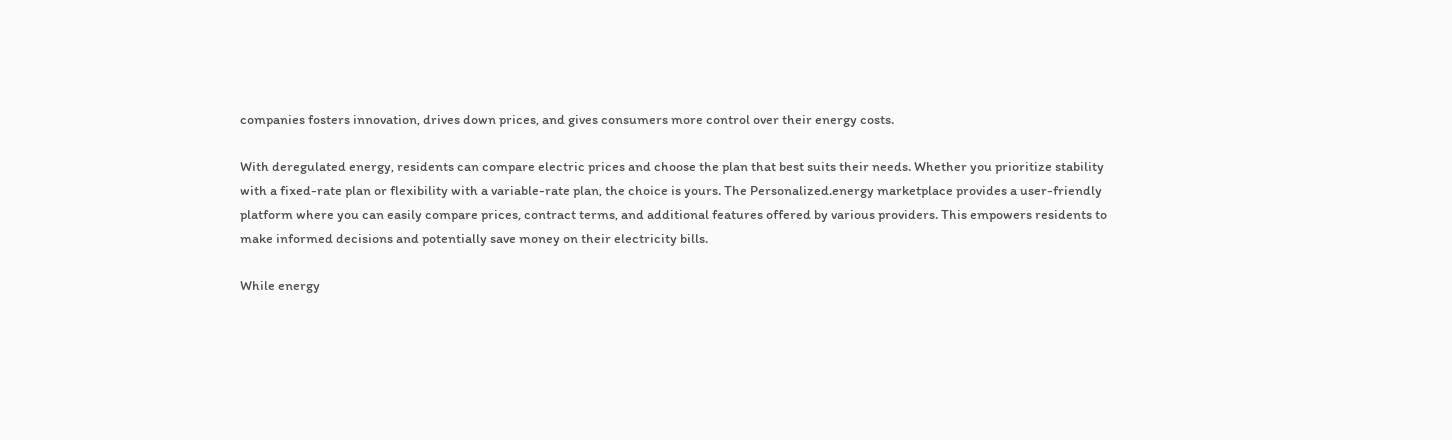companies fosters innovation, drives down prices, and gives consumers more control over their energy costs.

With deregulated energy, residents can compare electric prices and choose the plan that best suits their needs. Whether you prioritize stability with a fixed-rate plan or flexibility with a variable-rate plan, the choice is yours. The Personalized.energy marketplace provides a user-friendly platform where you can easily compare prices, contract terms, and additional features offered by various providers. This empowers residents to make informed decisions and potentially save money on their electricity bills.

While energy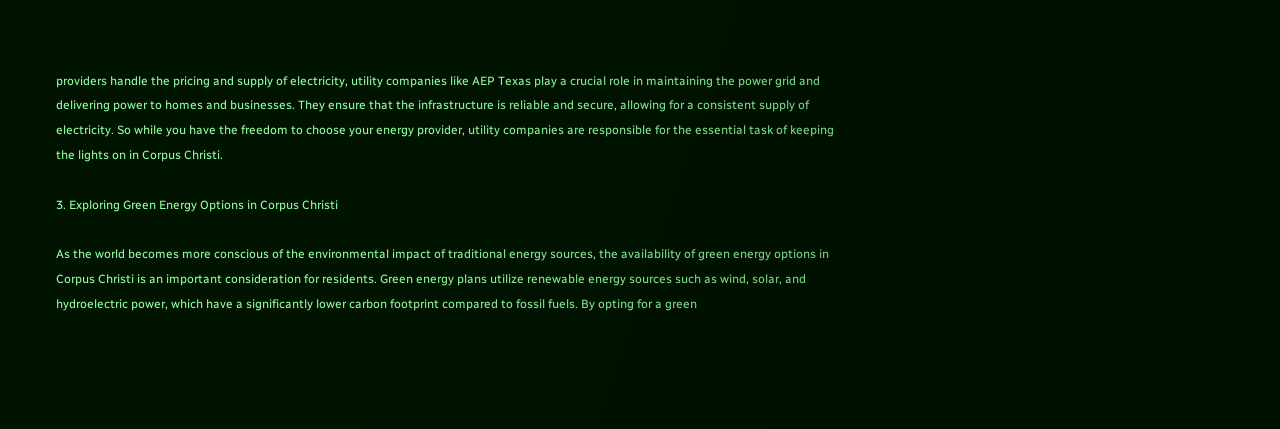providers handle the pricing and supply of electricity, utility companies like AEP Texas play a crucial role in maintaining the power grid and delivering power to homes and businesses. They ensure that the infrastructure is reliable and secure, allowing for a consistent supply of electricity. So while you have the freedom to choose your energy provider, utility companies are responsible for the essential task of keeping the lights on in Corpus Christi.

3. Exploring Green Energy Options in Corpus Christi

As the world becomes more conscious of the environmental impact of traditional energy sources, the availability of green energy options in Corpus Christi is an important consideration for residents. Green energy plans utilize renewable energy sources such as wind, solar, and hydroelectric power, which have a significantly lower carbon footprint compared to fossil fuels. By opting for a green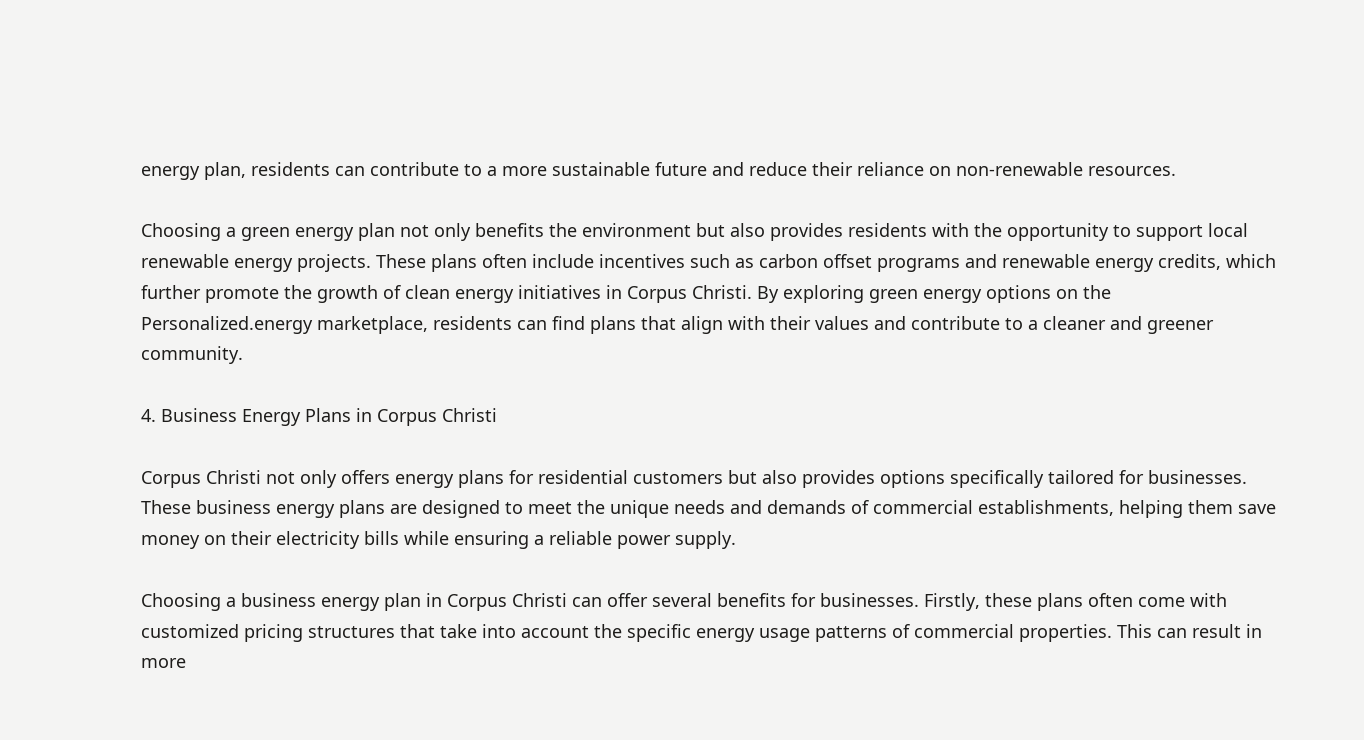energy plan, residents can contribute to a more sustainable future and reduce their reliance on non-renewable resources.

Choosing a green energy plan not only benefits the environment but also provides residents with the opportunity to support local renewable energy projects. These plans often include incentives such as carbon offset programs and renewable energy credits, which further promote the growth of clean energy initiatives in Corpus Christi. By exploring green energy options on the Personalized.energy marketplace, residents can find plans that align with their values and contribute to a cleaner and greener community.

4. Business Energy Plans in Corpus Christi

Corpus Christi not only offers energy plans for residential customers but also provides options specifically tailored for businesses. These business energy plans are designed to meet the unique needs and demands of commercial establishments, helping them save money on their electricity bills while ensuring a reliable power supply.

Choosing a business energy plan in Corpus Christi can offer several benefits for businesses. Firstly, these plans often come with customized pricing structures that take into account the specific energy usage patterns of commercial properties. This can result in more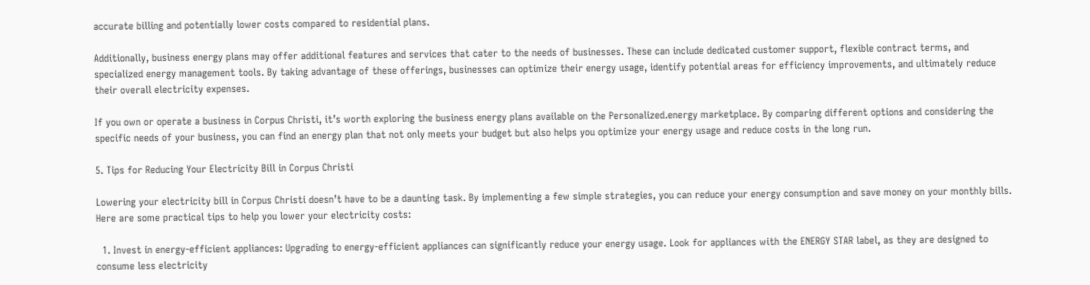accurate billing and potentially lower costs compared to residential plans.

Additionally, business energy plans may offer additional features and services that cater to the needs of businesses. These can include dedicated customer support, flexible contract terms, and specialized energy management tools. By taking advantage of these offerings, businesses can optimize their energy usage, identify potential areas for efficiency improvements, and ultimately reduce their overall electricity expenses.

If you own or operate a business in Corpus Christi, it’s worth exploring the business energy plans available on the Personalized.energy marketplace. By comparing different options and considering the specific needs of your business, you can find an energy plan that not only meets your budget but also helps you optimize your energy usage and reduce costs in the long run.

5. Tips for Reducing Your Electricity Bill in Corpus Christi

Lowering your electricity bill in Corpus Christi doesn’t have to be a daunting task. By implementing a few simple strategies, you can reduce your energy consumption and save money on your monthly bills. Here are some practical tips to help you lower your electricity costs:

  1. Invest in energy-efficient appliances: Upgrading to energy-efficient appliances can significantly reduce your energy usage. Look for appliances with the ENERGY STAR label, as they are designed to consume less electricity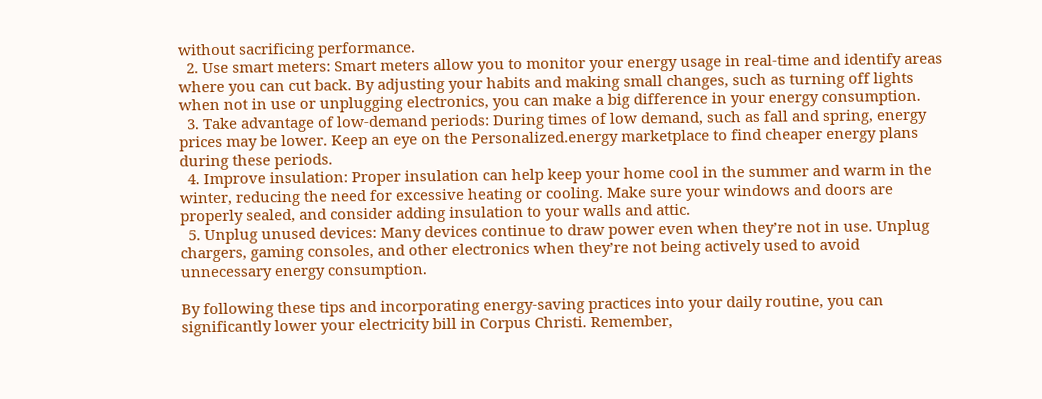without sacrificing performance.
  2. Use smart meters: Smart meters allow you to monitor your energy usage in real-time and identify areas where you can cut back. By adjusting your habits and making small changes, such as turning off lights when not in use or unplugging electronics, you can make a big difference in your energy consumption.
  3. Take advantage of low-demand periods: During times of low demand, such as fall and spring, energy prices may be lower. Keep an eye on the Personalized.energy marketplace to find cheaper energy plans during these periods.
  4. Improve insulation: Proper insulation can help keep your home cool in the summer and warm in the winter, reducing the need for excessive heating or cooling. Make sure your windows and doors are properly sealed, and consider adding insulation to your walls and attic.
  5. Unplug unused devices: Many devices continue to draw power even when they’re not in use. Unplug chargers, gaming consoles, and other electronics when they’re not being actively used to avoid unnecessary energy consumption.

By following these tips and incorporating energy-saving practices into your daily routine, you can significantly lower your electricity bill in Corpus Christi. Remember,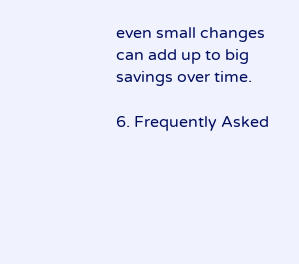even small changes can add up to big savings over time.

6. Frequently Asked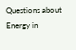Questions about Energy in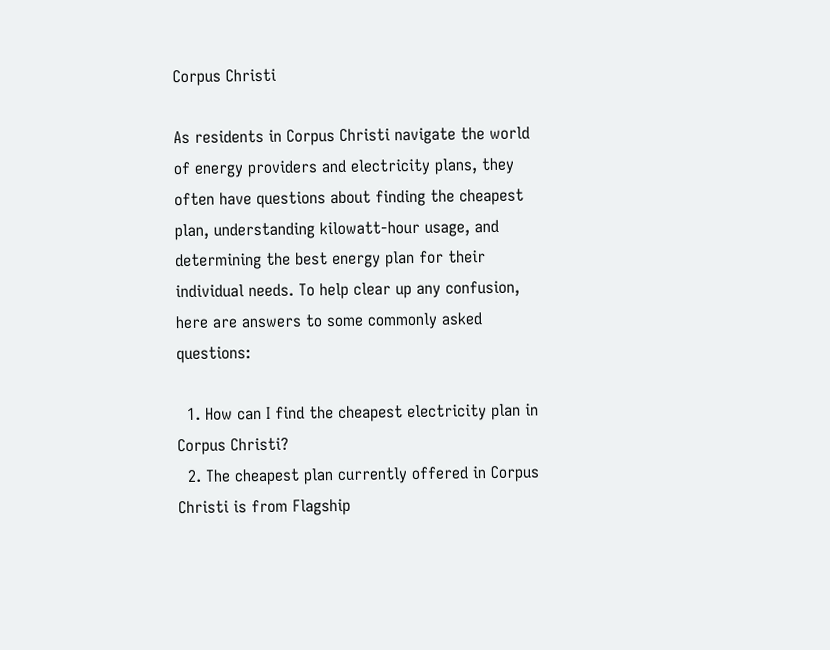Corpus Christi

As residents in Corpus Christi navigate the world of energy providers and electricity plans, they often have questions about finding the cheapest plan, understanding kilowatt-hour usage, and determining the best energy plan for their individual needs. To help clear up any confusion, here are answers to some commonly asked questions:

  1. How can I find the cheapest electricity plan in Corpus Christi?
  2. The cheapest plan currently offered in Corpus Christi is from Flagship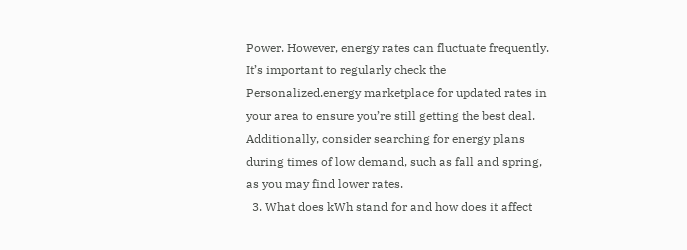Power. However, energy rates can fluctuate frequently. It’s important to regularly check the Personalized.energy marketplace for updated rates in your area to ensure you’re still getting the best deal. Additionally, consider searching for energy plans during times of low demand, such as fall and spring, as you may find lower rates.
  3. What does kWh stand for and how does it affect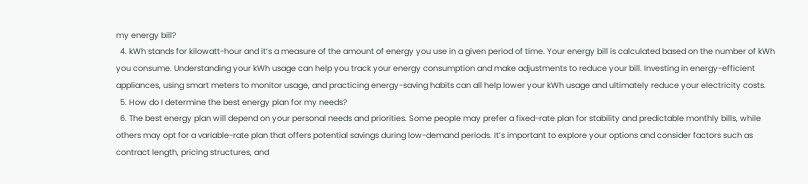my energy bill?
  4. kWh stands for kilowatt-hour and it’s a measure of the amount of energy you use in a given period of time. Your energy bill is calculated based on the number of kWh you consume. Understanding your kWh usage can help you track your energy consumption and make adjustments to reduce your bill. Investing in energy-efficient appliances, using smart meters to monitor usage, and practicing energy-saving habits can all help lower your kWh usage and ultimately reduce your electricity costs.
  5. How do I determine the best energy plan for my needs?
  6. The best energy plan will depend on your personal needs and priorities. Some people may prefer a fixed-rate plan for stability and predictable monthly bills, while others may opt for a variable-rate plan that offers potential savings during low-demand periods. It’s important to explore your options and consider factors such as contract length, pricing structures, and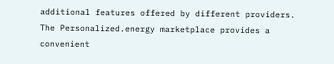additional features offered by different providers. The Personalized.energy marketplace provides a convenient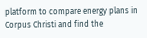platform to compare energy plans in Corpus Christi and find the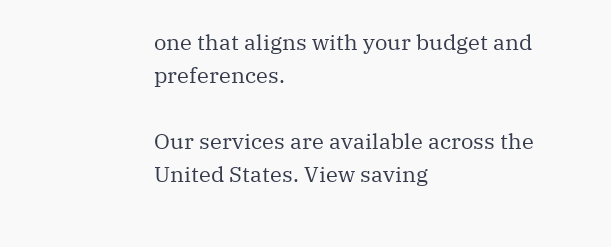one that aligns with your budget and preferences.

Our services are available across the United States. View saving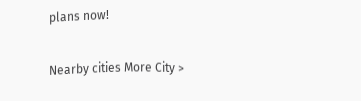plans now!

Nearby cities More City >